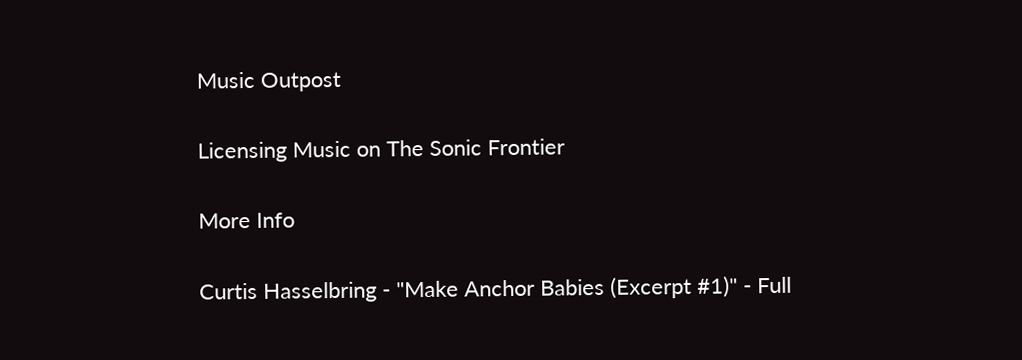Music Outpost

Licensing Music on The Sonic Frontier

More Info

Curtis Hasselbring - "Make Anchor Babies (Excerpt #1)" - Full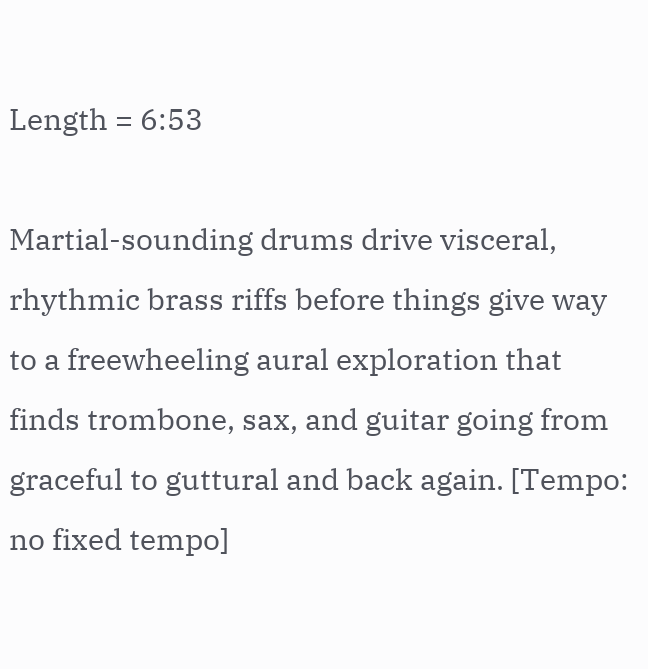Length = 6:53

Martial-sounding drums drive visceral, rhythmic brass riffs before things give way to a freewheeling aural exploration that finds trombone, sax, and guitar going from graceful to guttural and back again. [Tempo: no fixed tempo]